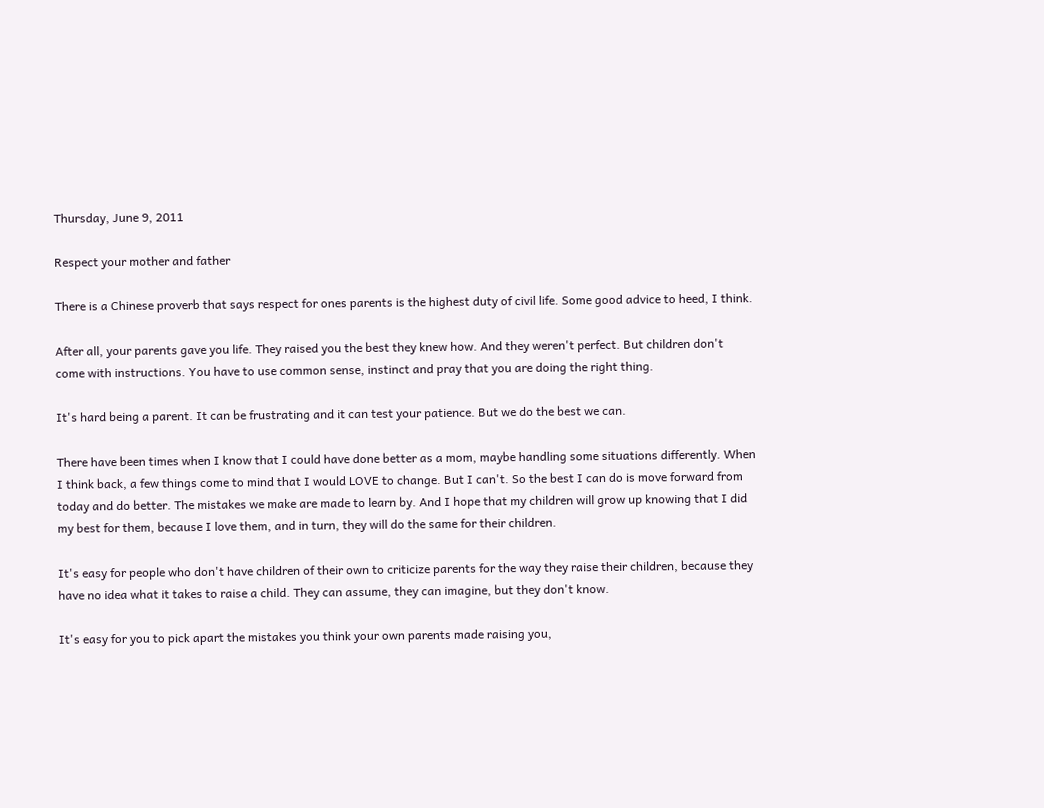Thursday, June 9, 2011

Respect your mother and father

There is a Chinese proverb that says respect for ones parents is the highest duty of civil life. Some good advice to heed, I think.

After all, your parents gave you life. They raised you the best they knew how. And they weren't perfect. But children don't come with instructions. You have to use common sense, instinct and pray that you are doing the right thing.

It's hard being a parent. It can be frustrating and it can test your patience. But we do the best we can.

There have been times when I know that I could have done better as a mom, maybe handling some situations differently. When I think back, a few things come to mind that I would LOVE to change. But I can't. So the best I can do is move forward from today and do better. The mistakes we make are made to learn by. And I hope that my children will grow up knowing that I did my best for them, because I love them, and in turn, they will do the same for their children.

It's easy for people who don't have children of their own to criticize parents for the way they raise their children, because they have no idea what it takes to raise a child. They can assume, they can imagine, but they don't know.

It's easy for you to pick apart the mistakes you think your own parents made raising you,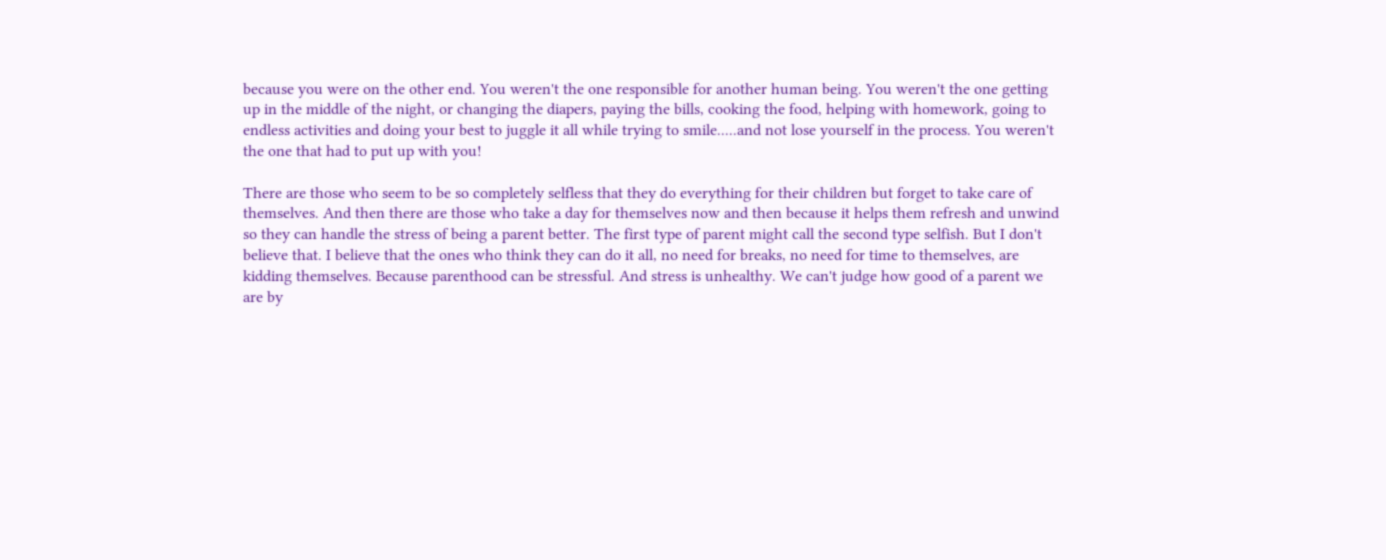because you were on the other end. You weren't the one responsible for another human being. You weren't the one getting up in the middle of the night, or changing the diapers, paying the bills, cooking the food, helping with homework, going to endless activities and doing your best to juggle it all while trying to smile.....and not lose yourself in the process. You weren't the one that had to put up with you!

There are those who seem to be so completely selfless that they do everything for their children but forget to take care of themselves. And then there are those who take a day for themselves now and then because it helps them refresh and unwind so they can handle the stress of being a parent better. The first type of parent might call the second type selfish. But I don't believe that. I believe that the ones who think they can do it all, no need for breaks, no need for time to themselves, are kidding themselves. Because parenthood can be stressful. And stress is unhealthy. We can't judge how good of a parent we are by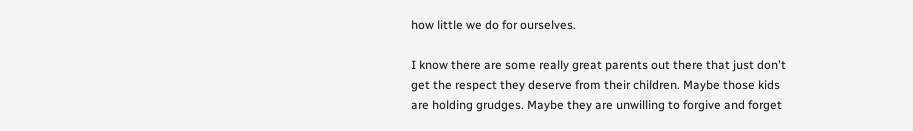how little we do for ourselves.

I know there are some really great parents out there that just don't get the respect they deserve from their children. Maybe those kids are holding grudges. Maybe they are unwilling to forgive and forget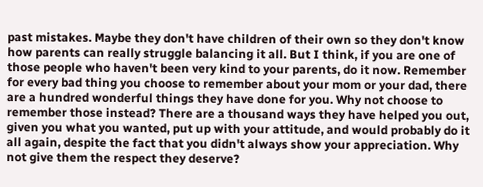past mistakes. Maybe they don't have children of their own so they don't know how parents can really struggle balancing it all. But I think, if you are one of those people who haven't been very kind to your parents, do it now. Remember for every bad thing you choose to remember about your mom or your dad, there are a hundred wonderful things they have done for you. Why not choose to remember those instead? There are a thousand ways they have helped you out, given you what you wanted, put up with your attitude, and would probably do it all again, despite the fact that you didn't always show your appreciation. Why not give them the respect they deserve?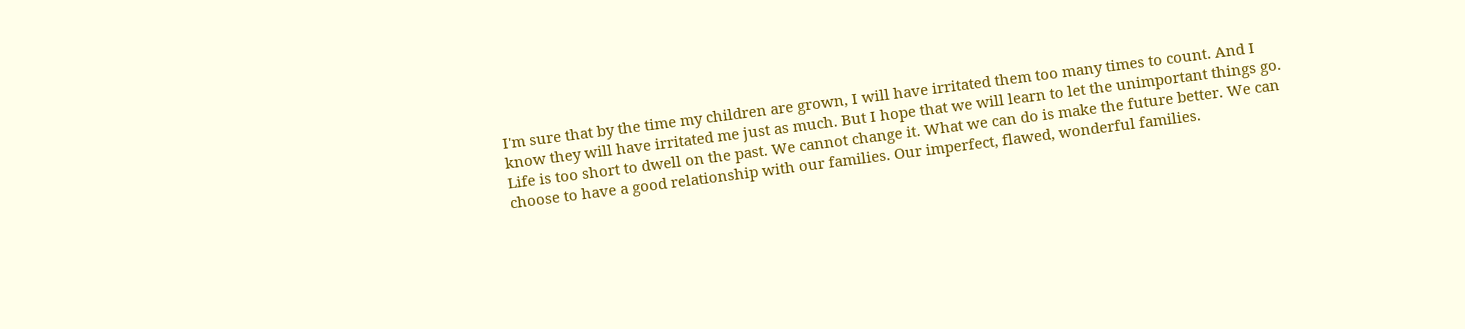I'm sure that by the time my children are grown, I will have irritated them too many times to count. And I know they will have irritated me just as much. But I hope that we will learn to let the unimportant things go. Life is too short to dwell on the past. We cannot change it. What we can do is make the future better. We can choose to have a good relationship with our families. Our imperfect, flawed, wonderful families.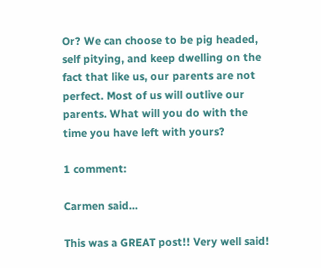Or? We can choose to be pig headed, self pitying, and keep dwelling on the fact that like us, our parents are not perfect. Most of us will outlive our parents. What will you do with the time you have left with yours?

1 comment:

Carmen said...

This was a GREAT post!! Very well said!